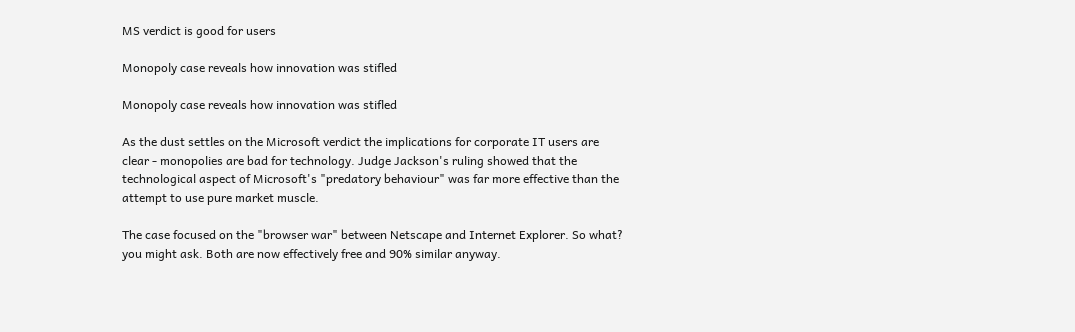MS verdict is good for users

Monopoly case reveals how innovation was stifled

Monopoly case reveals how innovation was stifled

As the dust settles on the Microsoft verdict the implications for corporate IT users are clear - monopolies are bad for technology. Judge Jackson's ruling showed that the technological aspect of Microsoft's "predatory behaviour" was far more effective than the attempt to use pure market muscle.

The case focused on the "browser war" between Netscape and Internet Explorer. So what? you might ask. Both are now effectively free and 90% similar anyway.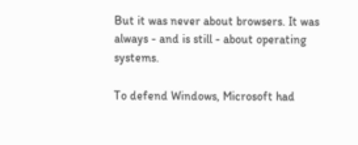But it was never about browsers. It was always - and is still - about operating systems.

To defend Windows, Microsoft had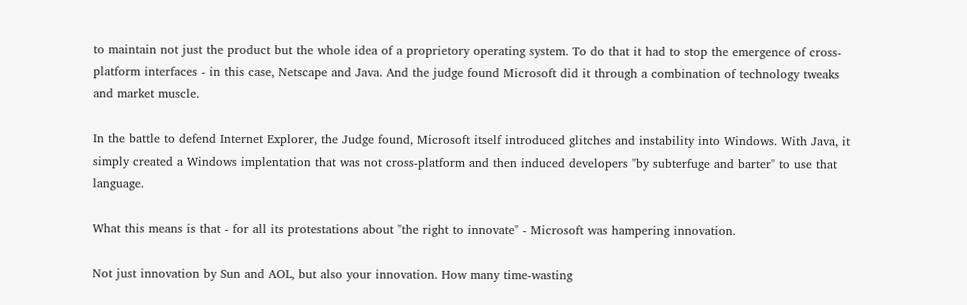to maintain not just the product but the whole idea of a proprietory operating system. To do that it had to stop the emergence of cross-platform interfaces - in this case, Netscape and Java. And the judge found Microsoft did it through a combination of technology tweaks and market muscle.

In the battle to defend Internet Explorer, the Judge found, Microsoft itself introduced glitches and instability into Windows. With Java, it simply created a Windows implentation that was not cross-platform and then induced developers "by subterfuge and barter" to use that language.

What this means is that - for all its protestations about "the right to innovate" - Microsoft was hampering innovation.

Not just innovation by Sun and AOL, but also your innovation. How many time-wasting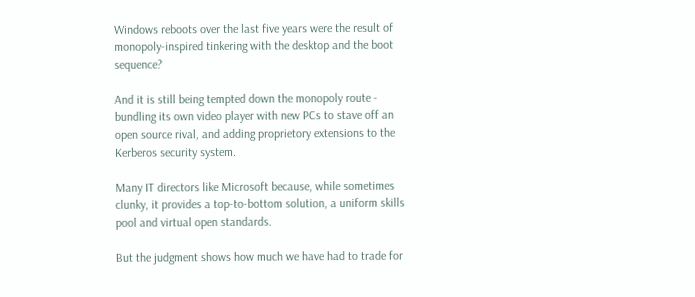Windows reboots over the last five years were the result of monopoly-inspired tinkering with the desktop and the boot sequence?

And it is still being tempted down the monopoly route - bundling its own video player with new PCs to stave off an open source rival, and adding proprietory extensions to the Kerberos security system.

Many IT directors like Microsoft because, while sometimes clunky, it provides a top-to-bottom solution, a uniform skills pool and virtual open standards.

But the judgment shows how much we have had to trade for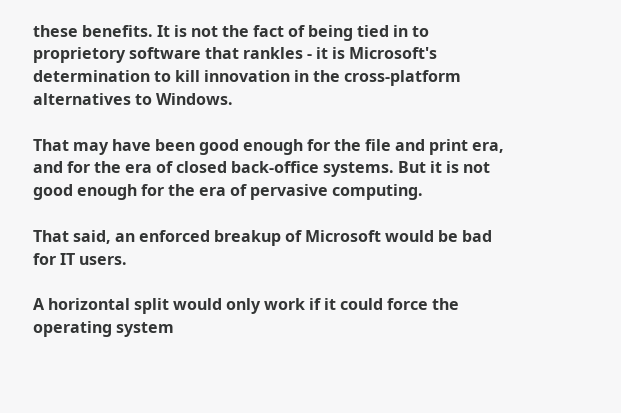these benefits. It is not the fact of being tied in to proprietory software that rankles - it is Microsoft's determination to kill innovation in the cross-platform alternatives to Windows.

That may have been good enough for the file and print era, and for the era of closed back-office systems. But it is not good enough for the era of pervasive computing.

That said, an enforced breakup of Microsoft would be bad for IT users.

A horizontal split would only work if it could force the operating system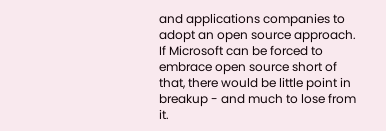and applications companies to adopt an open source approach. If Microsoft can be forced to embrace open source short of that, there would be little point in breakup - and much to lose from it.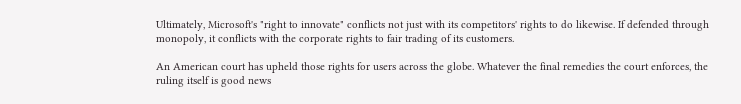Ultimately, Microsoft's "right to innovate" conflicts not just with its competitors' rights to do likewise. If defended through monopoly, it conflicts with the corporate rights to fair trading of its customers.

An American court has upheld those rights for users across the globe. Whatever the final remedies the court enforces, the ruling itself is good news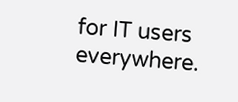for IT users everywhere.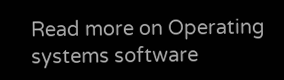Read more on Operating systems software